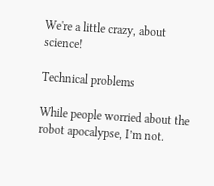We're a little crazy, about science!

Technical problems

While people worried about the robot apocalypse, I’m not.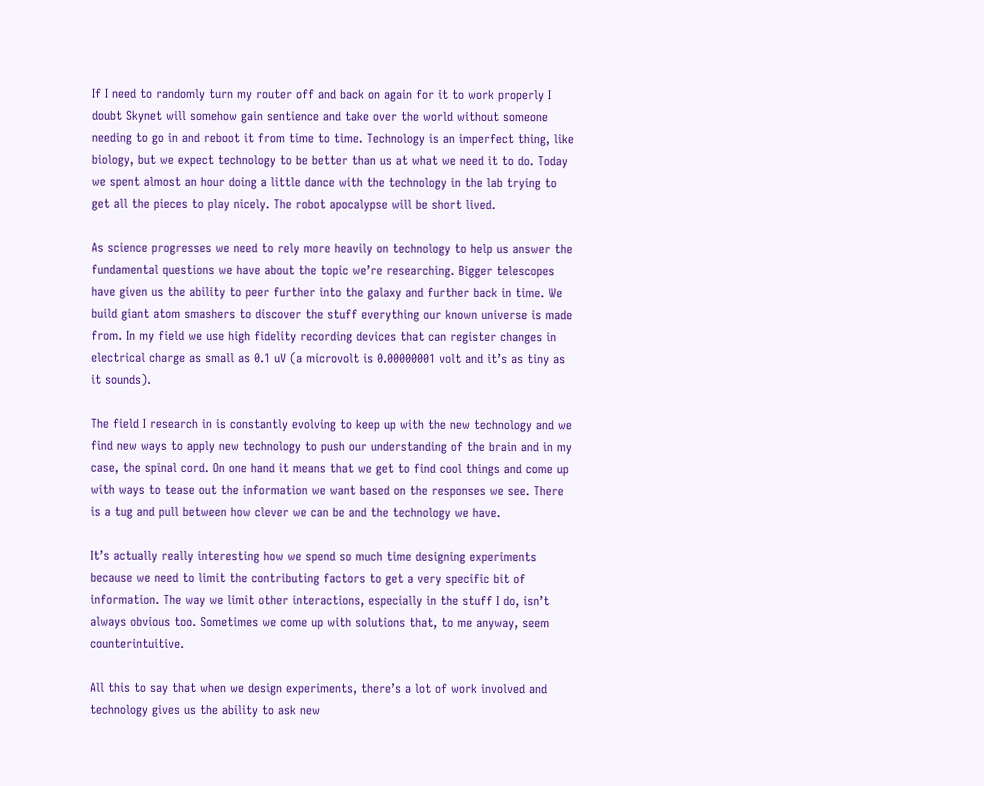If I need to randomly turn my router off and back on again for it to work properly I doubt Skynet will somehow gain sentience and take over the world without someone needing to go in and reboot it from time to time. Technology is an imperfect thing, like biology, but we expect technology to be better than us at what we need it to do. Today we spent almost an hour doing a little dance with the technology in the lab trying to get all the pieces to play nicely. The robot apocalypse will be short lived.

As science progresses we need to rely more heavily on technology to help us answer the fundamental questions we have about the topic we’re researching. Bigger telescopes have given us the ability to peer further into the galaxy and further back in time. We build giant atom smashers to discover the stuff everything our known universe is made from. In my field we use high fidelity recording devices that can register changes in electrical charge as small as 0.1 uV (a microvolt is 0.00000001 volt and it’s as tiny as it sounds).

The field I research in is constantly evolving to keep up with the new technology and we find new ways to apply new technology to push our understanding of the brain and in my case, the spinal cord. On one hand it means that we get to find cool things and come up with ways to tease out the information we want based on the responses we see. There is a tug and pull between how clever we can be and the technology we have.

It’s actually really interesting how we spend so much time designing experiments because we need to limit the contributing factors to get a very specific bit of information. The way we limit other interactions, especially in the stuff I do, isn’t always obvious too. Sometimes we come up with solutions that, to me anyway, seem counterintuitive.

All this to say that when we design experiments, there’s a lot of work involved and technology gives us the ability to ask new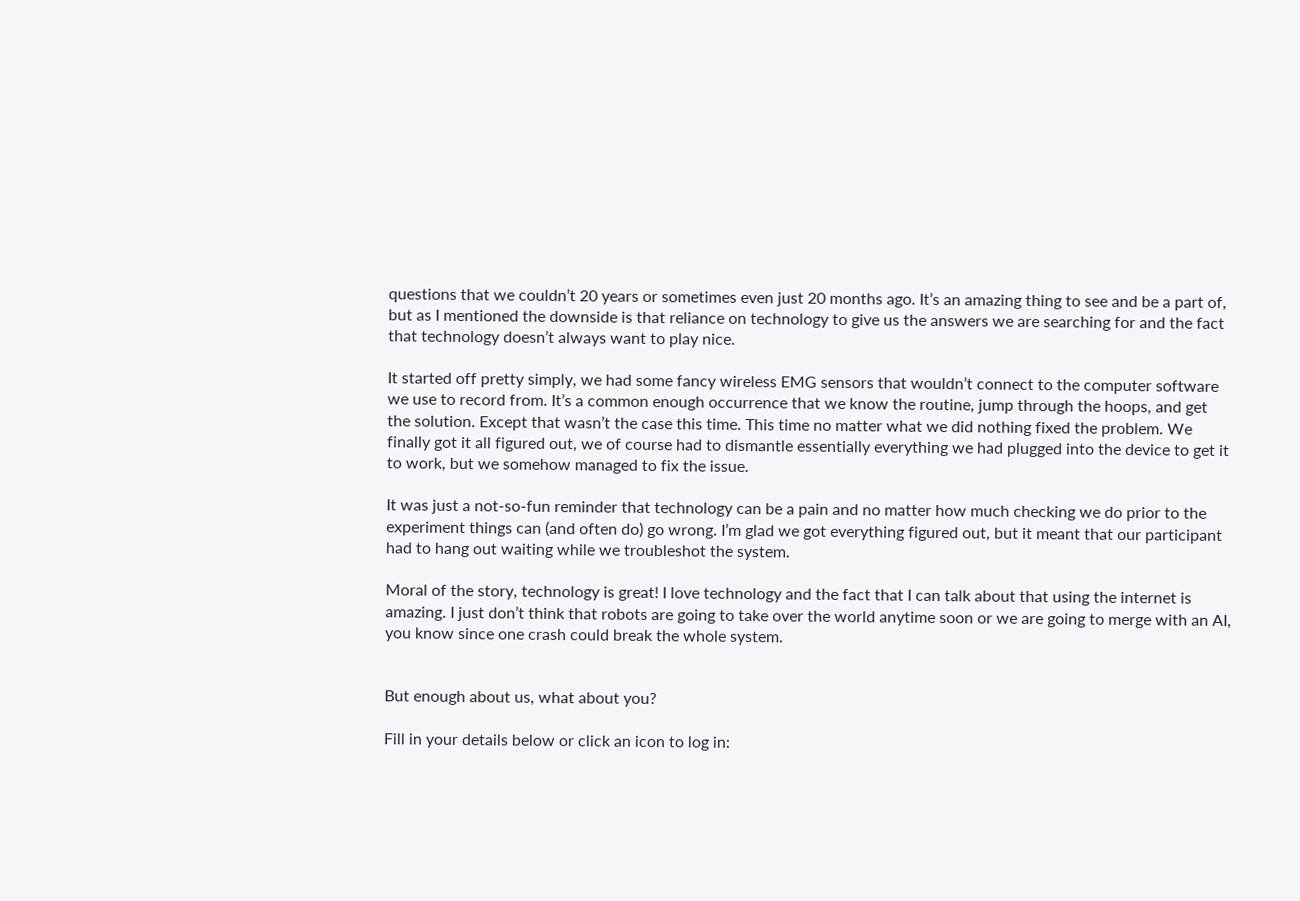questions that we couldn’t 20 years or sometimes even just 20 months ago. It’s an amazing thing to see and be a part of, but as I mentioned the downside is that reliance on technology to give us the answers we are searching for and the fact that technology doesn’t always want to play nice.

It started off pretty simply, we had some fancy wireless EMG sensors that wouldn’t connect to the computer software we use to record from. It’s a common enough occurrence that we know the routine, jump through the hoops, and get the solution. Except that wasn’t the case this time. This time no matter what we did nothing fixed the problem. We finally got it all figured out, we of course had to dismantle essentially everything we had plugged into the device to get it to work, but we somehow managed to fix the issue.

It was just a not-so-fun reminder that technology can be a pain and no matter how much checking we do prior to the experiment things can (and often do) go wrong. I’m glad we got everything figured out, but it meant that our participant had to hang out waiting while we troubleshot the system.

Moral of the story, technology is great! I love technology and the fact that I can talk about that using the internet is amazing. I just don’t think that robots are going to take over the world anytime soon or we are going to merge with an AI, you know since one crash could break the whole system.


But enough about us, what about you?

Fill in your details below or click an icon to log in: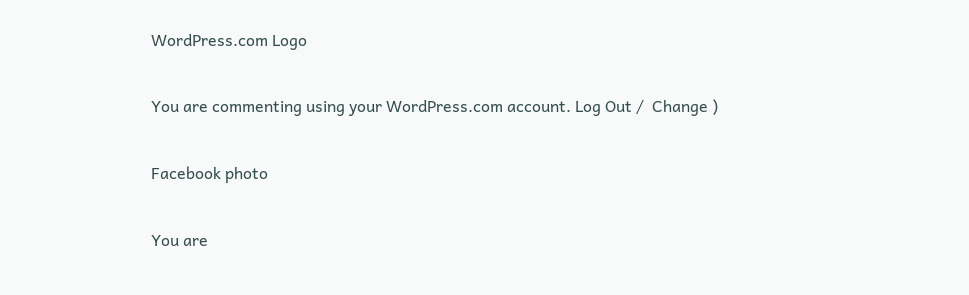WordPress.com Logo

You are commenting using your WordPress.com account. Log Out /  Change )

Facebook photo

You are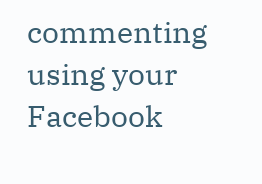commenting using your Facebook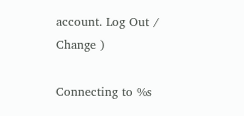account. Log Out /  Change )

Connecting to %s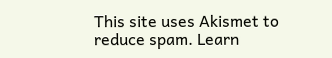This site uses Akismet to reduce spam. Learn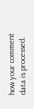how your comment data is processed.